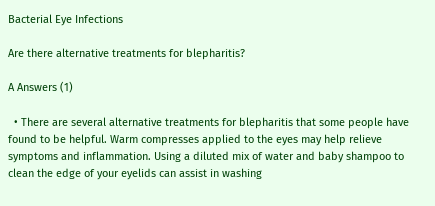Bacterial Eye Infections

Are there alternative treatments for blepharitis?

A Answers (1)

  • There are several alternative treatments for blepharitis that some people have found to be helpful. Warm compresses applied to the eyes may help relieve symptoms and inflammation. Using a diluted mix of water and baby shampoo to clean the edge of your eyelids can assist in washing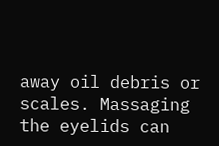away oil debris or scales. Massaging the eyelids can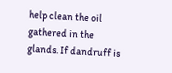help clean the oil gathered in the glands. If dandruff is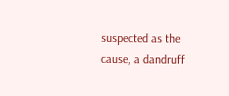suspected as the cause, a dandruff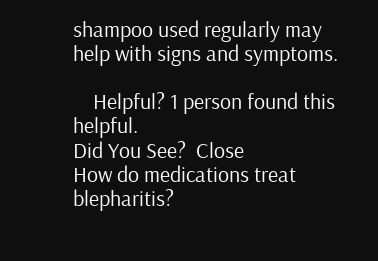shampoo used regularly may help with signs and symptoms.

    Helpful? 1 person found this helpful.
Did You See?  Close
How do medications treat blepharitis?